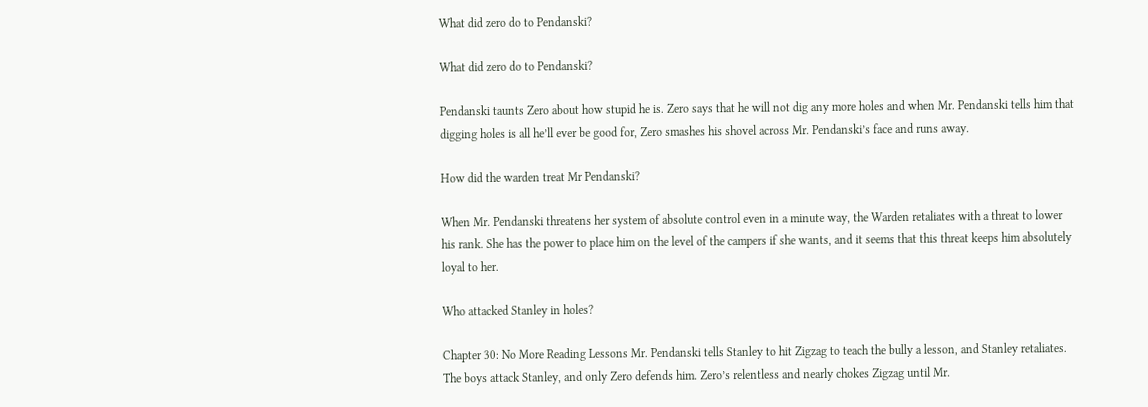What did zero do to Pendanski?

What did zero do to Pendanski?

Pendanski taunts Zero about how stupid he is. Zero says that he will not dig any more holes and when Mr. Pendanski tells him that digging holes is all he’ll ever be good for, Zero smashes his shovel across Mr. Pendanski’s face and runs away.

How did the warden treat Mr Pendanski?

When Mr. Pendanski threatens her system of absolute control even in a minute way, the Warden retaliates with a threat to lower his rank. She has the power to place him on the level of the campers if she wants, and it seems that this threat keeps him absolutely loyal to her.

Who attacked Stanley in holes?

Chapter 30: No More Reading Lessons Mr. Pendanski tells Stanley to hit Zigzag to teach the bully a lesson, and Stanley retaliates. The boys attack Stanley, and only Zero defends him. Zero’s relentless and nearly chokes Zigzag until Mr.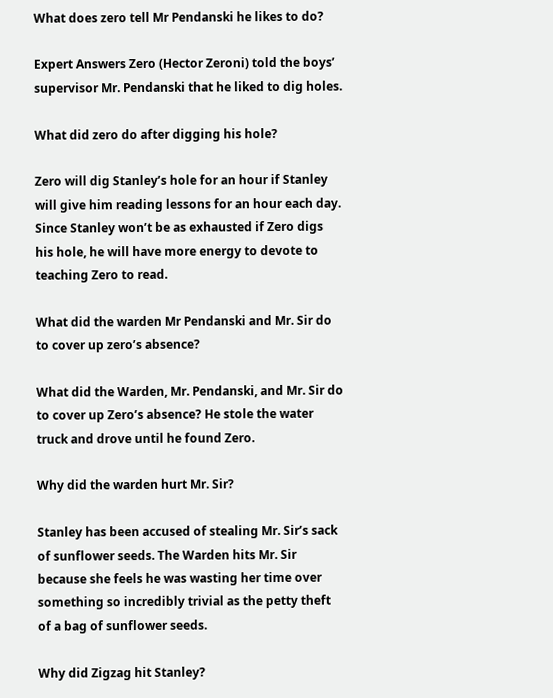What does zero tell Mr Pendanski he likes to do?

Expert Answers Zero (Hector Zeroni) told the boys’ supervisor Mr. Pendanski that he liked to dig holes.

What did zero do after digging his hole?

Zero will dig Stanley’s hole for an hour if Stanley will give him reading lessons for an hour each day. Since Stanley won’t be as exhausted if Zero digs his hole, he will have more energy to devote to teaching Zero to read.

What did the warden Mr Pendanski and Mr. Sir do to cover up zero’s absence?

What did the Warden, Mr. Pendanski, and Mr. Sir do to cover up Zero’s absence? He stole the water truck and drove until he found Zero.

Why did the warden hurt Mr. Sir?

Stanley has been accused of stealing Mr. Sir’s sack of sunflower seeds. The Warden hits Mr. Sir because she feels he was wasting her time over something so incredibly trivial as the petty theft of a bag of sunflower seeds.

Why did Zigzag hit Stanley?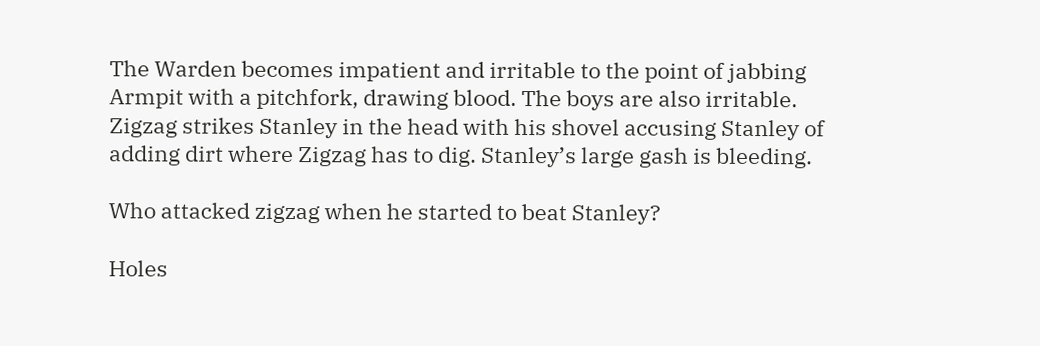The Warden becomes impatient and irritable to the point of jabbing Armpit with a pitchfork, drawing blood. The boys are also irritable. Zigzag strikes Stanley in the head with his shovel accusing Stanley of adding dirt where Zigzag has to dig. Stanley’s large gash is bleeding.

Who attacked zigzag when he started to beat Stanley?

Holes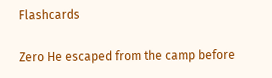Flashcards

Zero He escaped from the camp before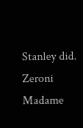Stanley did.
Zeroni Madame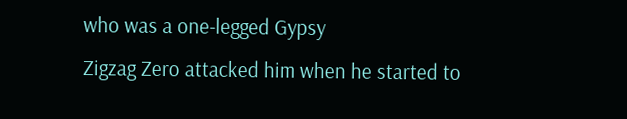who was a one-legged Gypsy
Zigzag Zero attacked him when he started to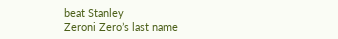beat Stanley
Zeroni Zero’s last name